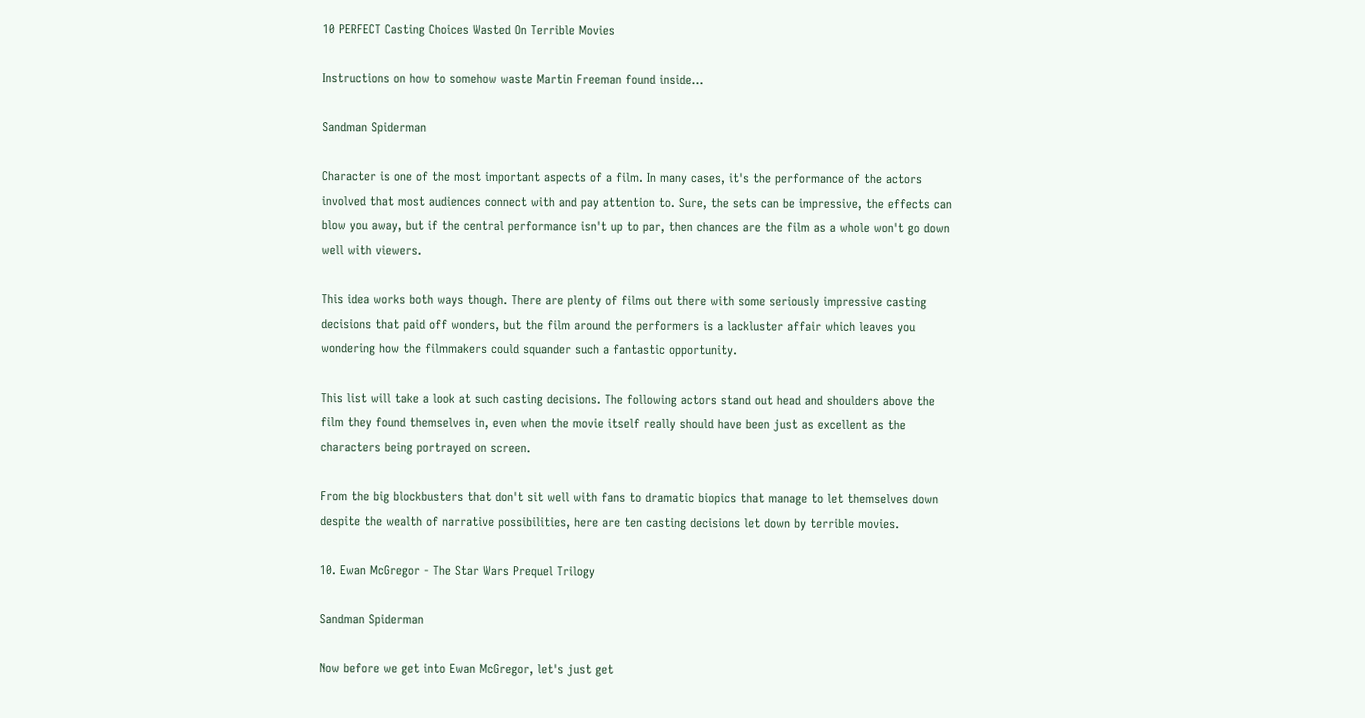10 PERFECT Casting Choices Wasted On Terrible Movies

Instructions on how to somehow waste Martin Freeman found inside...

Sandman Spiderman

Character is one of the most important aspects of a film. In many cases, it's the performance of the actors involved that most audiences connect with and pay attention to. Sure, the sets can be impressive, the effects can blow you away, but if the central performance isn't up to par, then chances are the film as a whole won't go down well with viewers.

This idea works both ways though. There are plenty of films out there with some seriously impressive casting decisions that paid off wonders, but the film around the performers is a lackluster affair which leaves you wondering how the filmmakers could squander such a fantastic opportunity.

This list will take a look at such casting decisions. The following actors stand out head and shoulders above the film they found themselves in, even when the movie itself really should have been just as excellent as the characters being portrayed on screen.

From the big blockbusters that don't sit well with fans to dramatic biopics that manage to let themselves down despite the wealth of narrative possibilities, here are ten casting decisions let down by terrible movies.

10. Ewan McGregor - The Star Wars Prequel Trilogy

Sandman Spiderman

Now before we get into Ewan McGregor, let's just get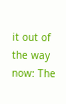it out of the way now: The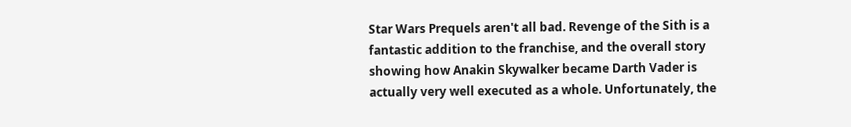Star Wars Prequels aren't all bad. Revenge of the Sith is a fantastic addition to the franchise, and the overall story showing how Anakin Skywalker became Darth Vader is actually very well executed as a whole. Unfortunately, the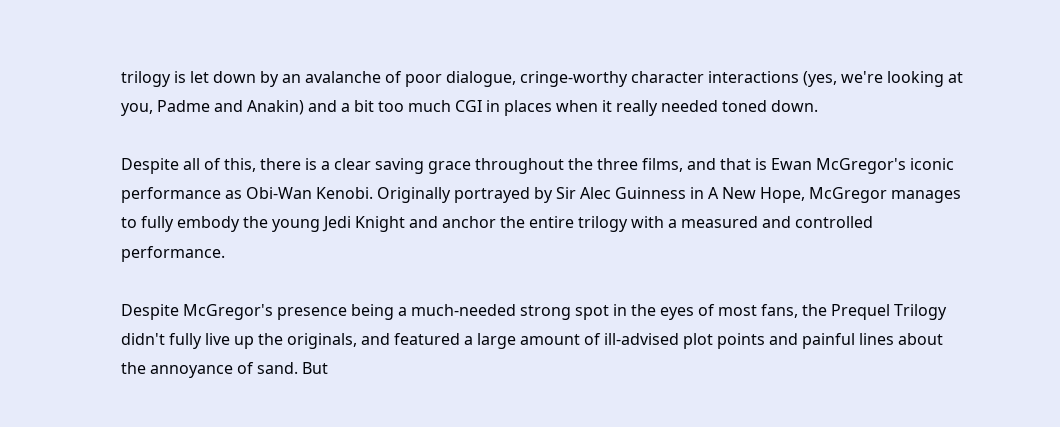trilogy is let down by an avalanche of poor dialogue, cringe-worthy character interactions (yes, we're looking at you, Padme and Anakin) and a bit too much CGI in places when it really needed toned down.

Despite all of this, there is a clear saving grace throughout the three films, and that is Ewan McGregor's iconic performance as Obi-Wan Kenobi. Originally portrayed by Sir Alec Guinness in A New Hope, McGregor manages to fully embody the young Jedi Knight and anchor the entire trilogy with a measured and controlled performance.

Despite McGregor's presence being a much-needed strong spot in the eyes of most fans, the Prequel Trilogy didn't fully live up the originals, and featured a large amount of ill-advised plot points and painful lines about the annoyance of sand. But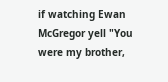if watching Ewan McGregor yell "You were my brother,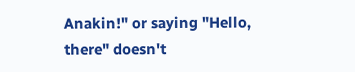Anakin!" or saying "Hello, there" doesn't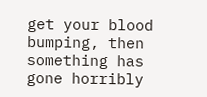get your blood bumping, then something has gone horribly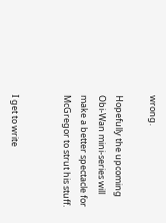wrong.

Hopefully the upcoming Obi-Wan mini-series will make a better spectacle for McGregor to strut his stuff.


I get to write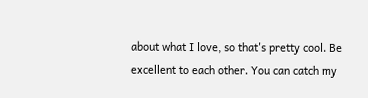about what I love, so that's pretty cool. Be excellent to each other. You can catch my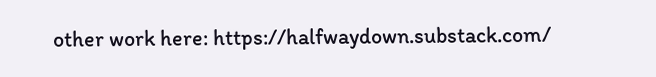other work here: https://halfwaydown.substack.com/